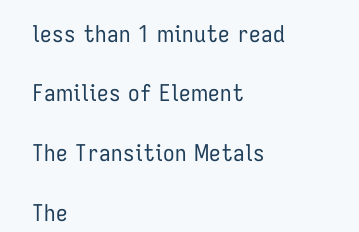less than 1 minute read

Families of Element

The Transition Metals

The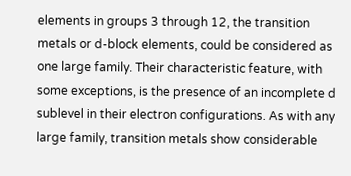elements in groups 3 through 12, the transition metals or d-block elements, could be considered as one large family. Their characteristic feature, with some exceptions, is the presence of an incomplete d sublevel in their electron configurations. As with any large family, transition metals show considerable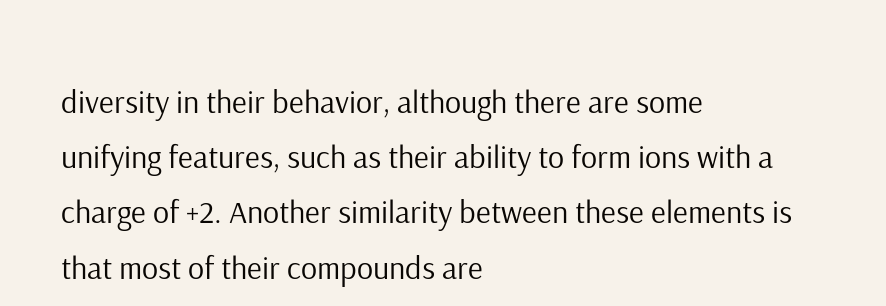diversity in their behavior, although there are some unifying features, such as their ability to form ions with a charge of +2. Another similarity between these elements is that most of their compounds are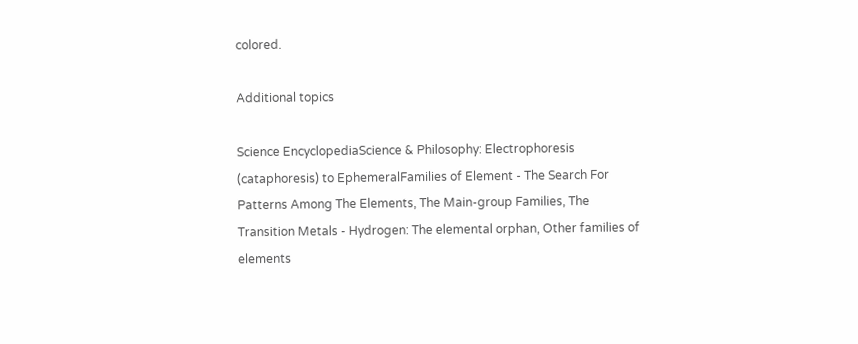colored.

Additional topics

Science EncyclopediaScience & Philosophy: Electrophoresis (cataphoresis) to EphemeralFamilies of Element - The Search For Patterns Among The Elements, The Main-group Families, The Transition Metals - Hydrogen: The elemental orphan, Other families of elements